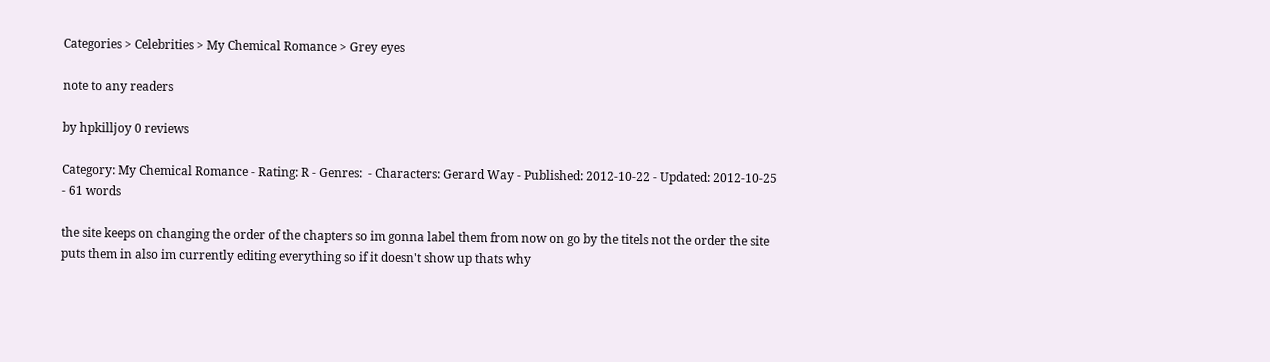Categories > Celebrities > My Chemical Romance > Grey eyes

note to any readers

by hpkilljoy 0 reviews

Category: My Chemical Romance - Rating: R - Genres:  - Characters: Gerard Way - Published: 2012-10-22 - Updated: 2012-10-25 - 61 words

the site keeps on changing the order of the chapters so im gonna label them from now on go by the titels not the order the site puts them in also im currently editing everything so if it doesn't show up thats why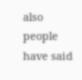also people have said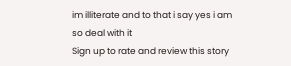im illiterate and to that i say yes i am so deal with it
Sign up to rate and review this story